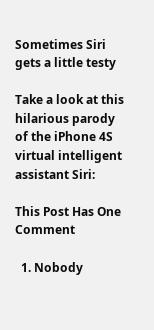Sometimes Siri gets a little testy

Take a look at this hilarious parody of the iPhone 4S virtual intelligent assistant Siri:

This Post Has One Comment

  1. Nobody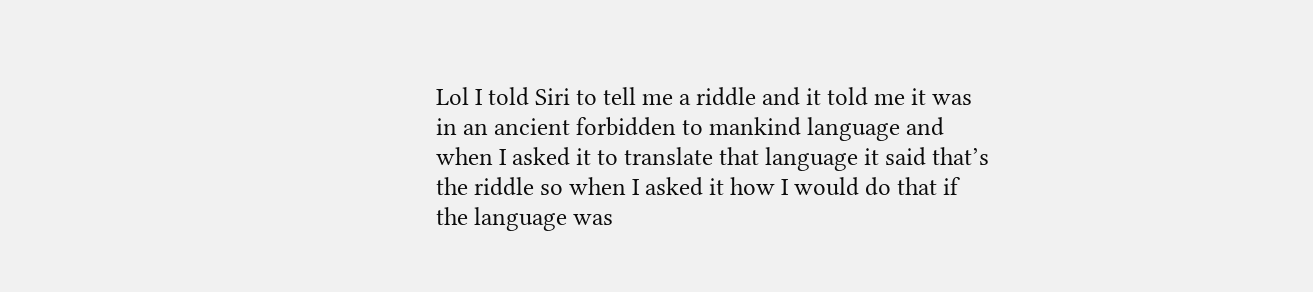Lol I told Siri to tell me a riddle and it told me it was in an ancient forbidden to mankind language and when I asked it to translate that language it said that’s the riddle so when I asked it how I would do that if the language was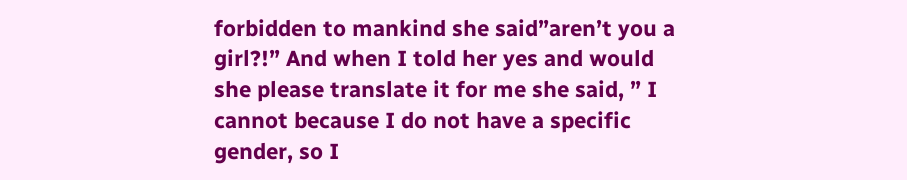forbidden to mankind she said”aren’t you a girl?!” And when I told her yes and would she please translate it for me she said, ” I cannot because I do not have a specific gender, so I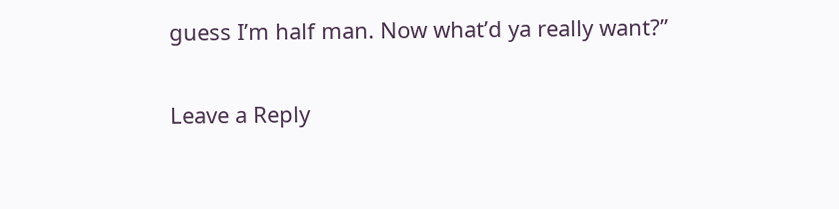guess I’m half man. Now what’d ya really want?”

Leave a Reply